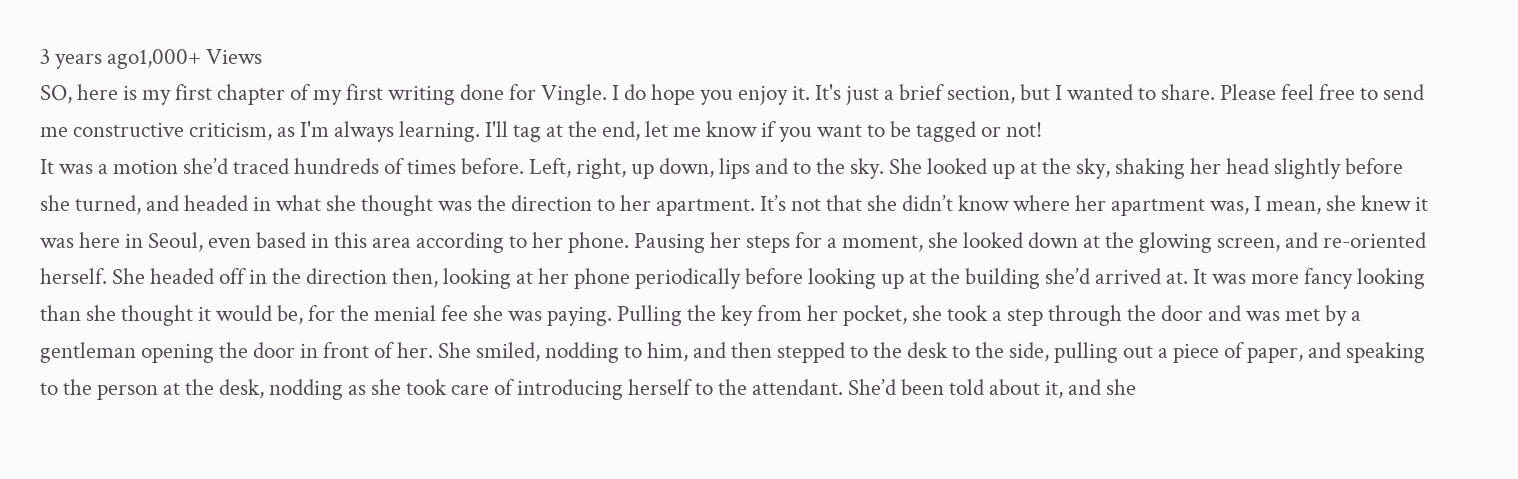3 years ago1,000+ Views
SO, here is my first chapter of my first writing done for Vingle. I do hope you enjoy it. It's just a brief section, but I wanted to share. Please feel free to send me constructive criticism, as I'm always learning. I'll tag at the end, let me know if you want to be tagged or not!
It was a motion she’d traced hundreds of times before. Left, right, up down, lips and to the sky. She looked up at the sky, shaking her head slightly before she turned, and headed in what she thought was the direction to her apartment. It’s not that she didn’t know where her apartment was, I mean, she knew it was here in Seoul, even based in this area according to her phone. Pausing her steps for a moment, she looked down at the glowing screen, and re-oriented herself. She headed off in the direction then, looking at her phone periodically before looking up at the building she’d arrived at. It was more fancy looking than she thought it would be, for the menial fee she was paying. Pulling the key from her pocket, she took a step through the door and was met by a gentleman opening the door in front of her. She smiled, nodding to him, and then stepped to the desk to the side, pulling out a piece of paper, and speaking to the person at the desk, nodding as she took care of introducing herself to the attendant. She’d been told about it, and she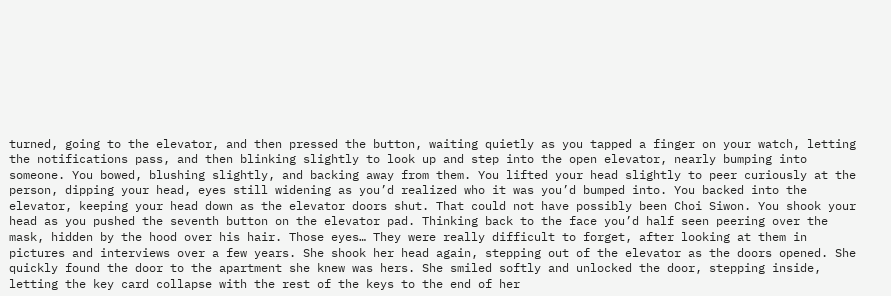turned, going to the elevator, and then pressed the button, waiting quietly as you tapped a finger on your watch, letting the notifications pass, and then blinking slightly to look up and step into the open elevator, nearly bumping into someone. You bowed, blushing slightly, and backing away from them. You lifted your head slightly to peer curiously at the person, dipping your head, eyes still widening as you’d realized who it was you’d bumped into. You backed into the elevator, keeping your head down as the elevator doors shut. That could not have possibly been Choi Siwon. You shook your head as you pushed the seventh button on the elevator pad. Thinking back to the face you’d half seen peering over the mask, hidden by the hood over his hair. Those eyes… They were really difficult to forget, after looking at them in pictures and interviews over a few years. She shook her head again, stepping out of the elevator as the doors opened. She quickly found the door to the apartment she knew was hers. She smiled softly and unlocked the door, stepping inside, letting the key card collapse with the rest of the keys to the end of her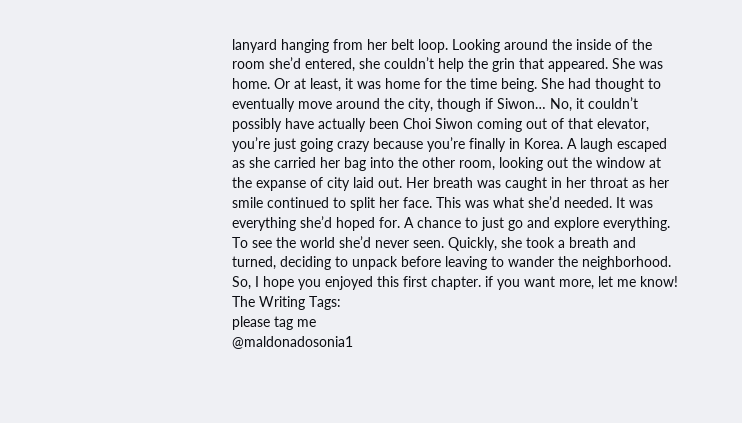lanyard hanging from her belt loop. Looking around the inside of the room she’d entered, she couldn’t help the grin that appeared. She was home. Or at least, it was home for the time being. She had thought to eventually move around the city, though if Siwon… No, it couldn’t possibly have actually been Choi Siwon coming out of that elevator, you’re just going crazy because you’re finally in Korea. A laugh escaped as she carried her bag into the other room, looking out the window at the expanse of city laid out. Her breath was caught in her throat as her smile continued to split her face. This was what she’d needed. It was everything she’d hoped for. A chance to just go and explore everything. To see the world she’d never seen. Quickly, she took a breath and turned, deciding to unpack before leaving to wander the neighborhood.
So, I hope you enjoyed this first chapter. if you want more, let me know!
The Writing Tags:
please tag me
@maldonadosonia1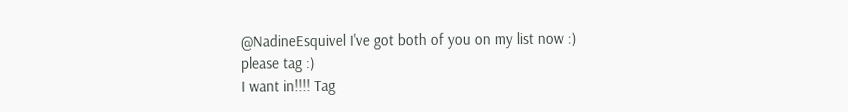@NadineEsquivel I've got both of you on my list now :)
please tag :)
I want in!!!! Tag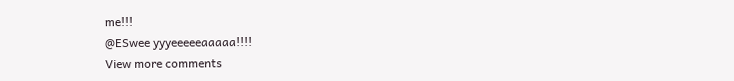me!!!
@ESwee yyyeeeeeaaaaa!!!!
View more comments